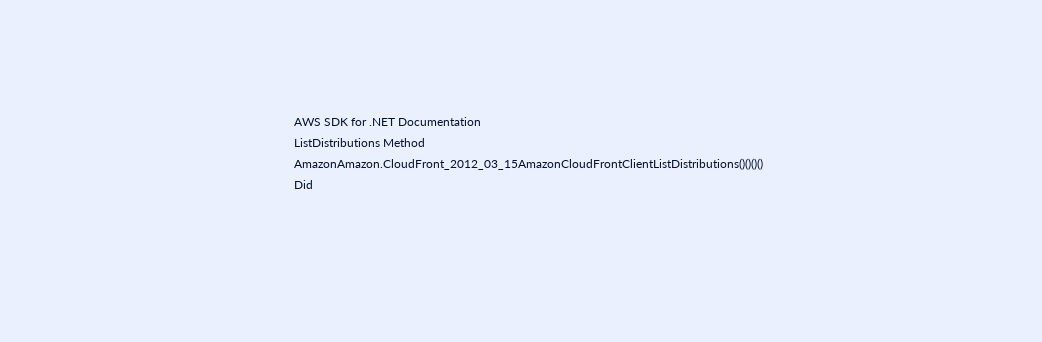AWS SDK for .NET Documentation
ListDistributions Method
AmazonAmazon.CloudFront_2012_03_15AmazonCloudFrontClientListDistributions()()()() Did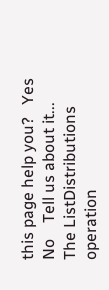this page help you?   Yes   No    Tell us about it...
The ListDistributions operation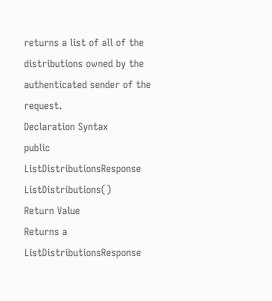returns a list of all of the distributions owned by the authenticated sender of the request.
Declaration Syntax
public ListDistributionsResponse ListDistributions()
Return Value
Returns a ListDistributionsResponse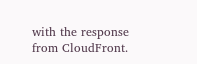with the response from CloudFront.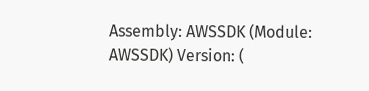Assembly: AWSSDK (Module: AWSSDK) Version: (